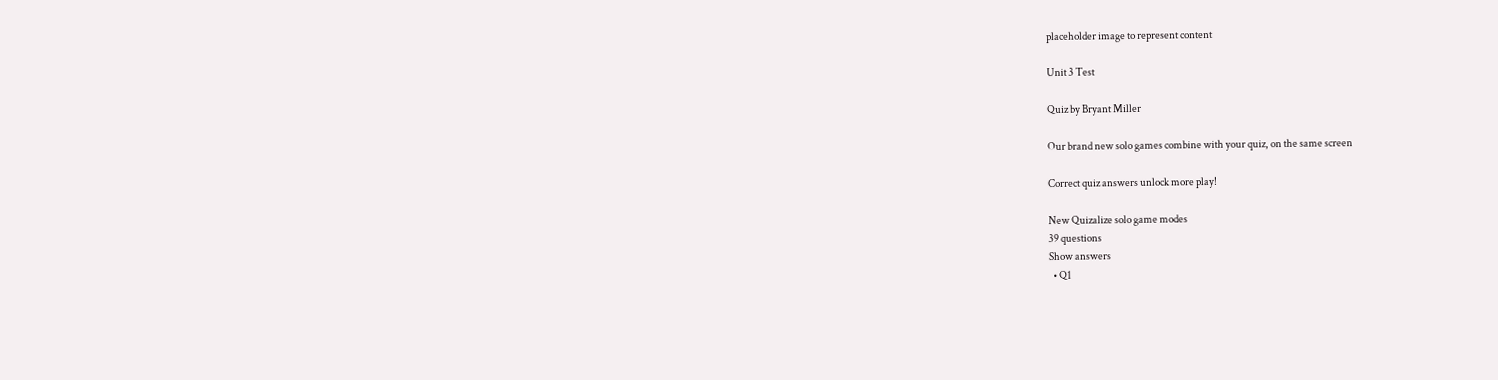placeholder image to represent content

Unit 3 Test

Quiz by Bryant Miller

Our brand new solo games combine with your quiz, on the same screen

Correct quiz answers unlock more play!

New Quizalize solo game modes
39 questions
Show answers
  • Q1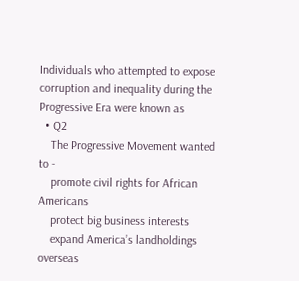Individuals who attempted to expose corruption and inequality during the Progressive Era were known as
  • Q2
    The Progressive Movement wanted to -
    promote civil rights for African Americans
    protect big business interests
    expand America’s landholdings overseas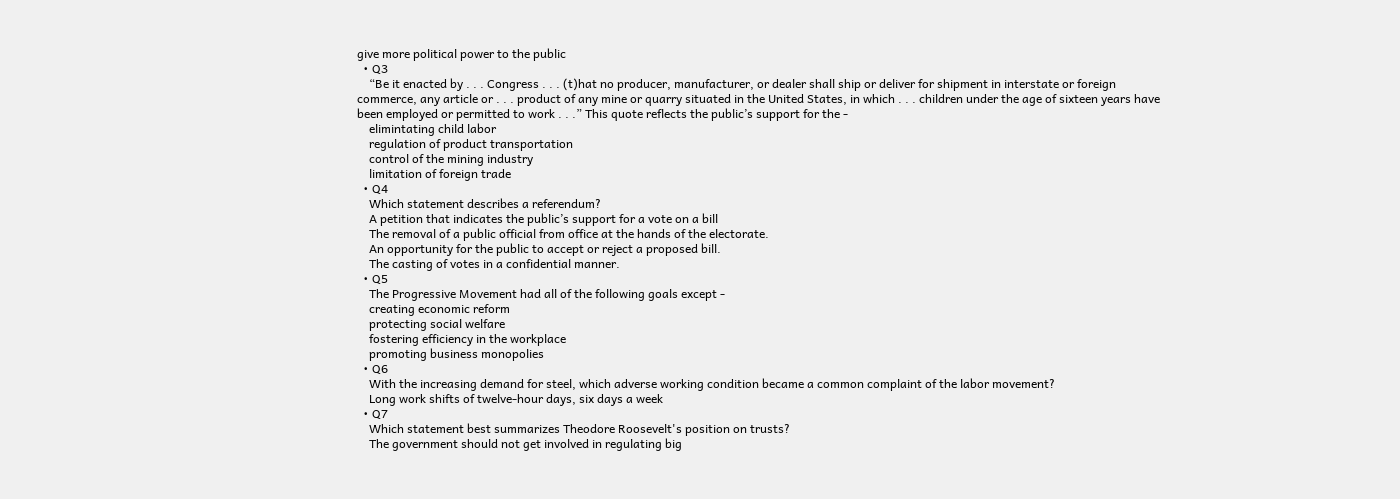give more political power to the public
  • Q3
    “Be it enacted by . . . Congress . . . (t)hat no producer, manufacturer, or dealer shall ship or deliver for shipment in interstate or foreign commerce, any article or . . . product of any mine or quarry situated in the United States, in which . . . children under the age of sixteen years have been employed or permitted to work . . .” This quote reflects the public’s support for the -
    elimintating child labor
    regulation of product transportation
    control of the mining industry
    limitation of foreign trade
  • Q4
    Which statement describes a referendum?
    A petition that indicates the public’s support for a vote on a bill
    The removal of a public official from office at the hands of the electorate.
    An opportunity for the public to accept or reject a proposed bill.
    The casting of votes in a confidential manner.
  • Q5
    The Progressive Movement had all of the following goals except -
    creating economic reform
    protecting social welfare
    fostering efficiency in the workplace
    promoting business monopolies
  • Q6
    With the increasing demand for steel, which adverse working condition became a common complaint of the labor movement?
    Long work shifts of twelve-hour days, six days a week
  • Q7
    Which statement best summarizes Theodore Roosevelt's position on trusts?
    The government should not get involved in regulating big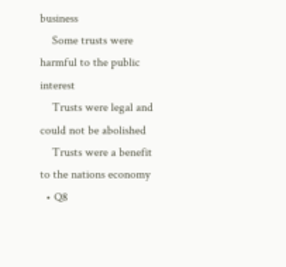business
    Some trusts were harmful to the public interest
    Trusts were legal and could not be abolished
    Trusts were a benefit to the nations economy
  • Q8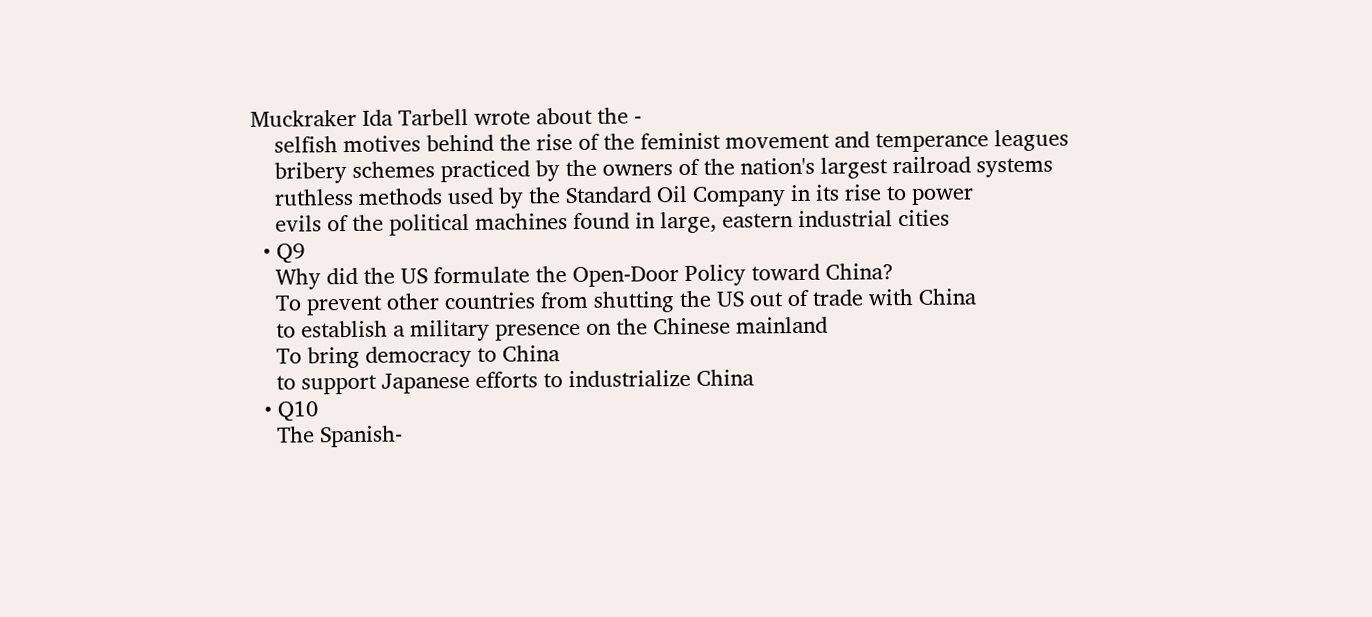Muckraker Ida Tarbell wrote about the -
    selfish motives behind the rise of the feminist movement and temperance leagues
    bribery schemes practiced by the owners of the nation's largest railroad systems
    ruthless methods used by the Standard Oil Company in its rise to power
    evils of the political machines found in large, eastern industrial cities
  • Q9
    Why did the US formulate the Open-Door Policy toward China?
    To prevent other countries from shutting the US out of trade with China
    to establish a military presence on the Chinese mainland
    To bring democracy to China
    to support Japanese efforts to industrialize China
  • Q10
    The Spanish-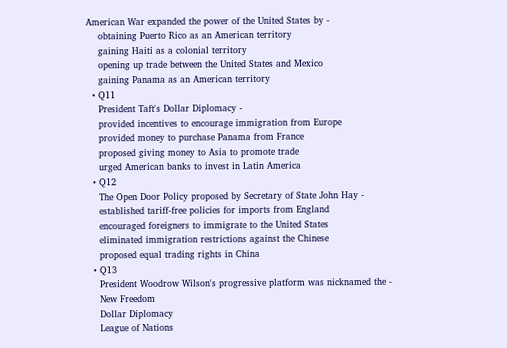American War expanded the power of the United States by -
    obtaining Puerto Rico as an American territory
    gaining Haiti as a colonial territory
    opening up trade between the United States and Mexico
    gaining Panama as an American territory
  • Q11
    President Taft's Dollar Diplomacy -
    provided incentives to encourage immigration from Europe
    provided money to purchase Panama from France
    proposed giving money to Asia to promote trade
    urged American banks to invest in Latin America
  • Q12
    The Open Door Policy proposed by Secretary of State John Hay -
    established tariff-free policies for imports from England
    encouraged foreigners to immigrate to the United States
    eliminated immigration restrictions against the Chinese
    proposed equal trading rights in China
  • Q13
    President Woodrow Wilson's progressive platform was nicknamed the -
    New Freedom
    Dollar Diplomacy
    League of Nations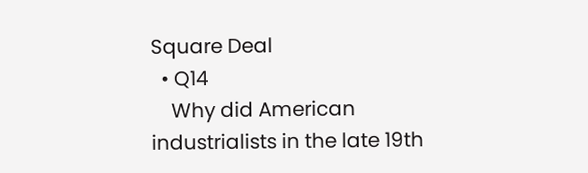Square Deal
  • Q14
    Why did American industrialists in the late 19th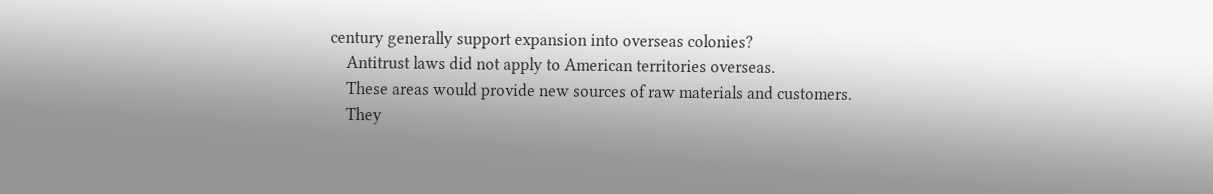century generally support expansion into overseas colonies?
    Antitrust laws did not apply to American territories overseas.
    These areas would provide new sources of raw materials and customers.
    They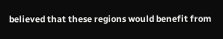believed that these regions would benefit from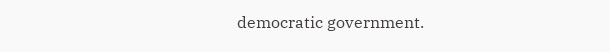democratic government.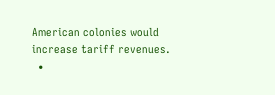American colonies would increase tariff revenues.
  •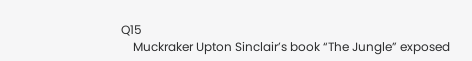Q15
    Muckraker Upton Sinclair’s book “The Jungle” exposed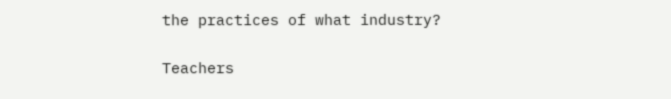the practices of what industry?

Teachers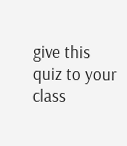give this quiz to your class